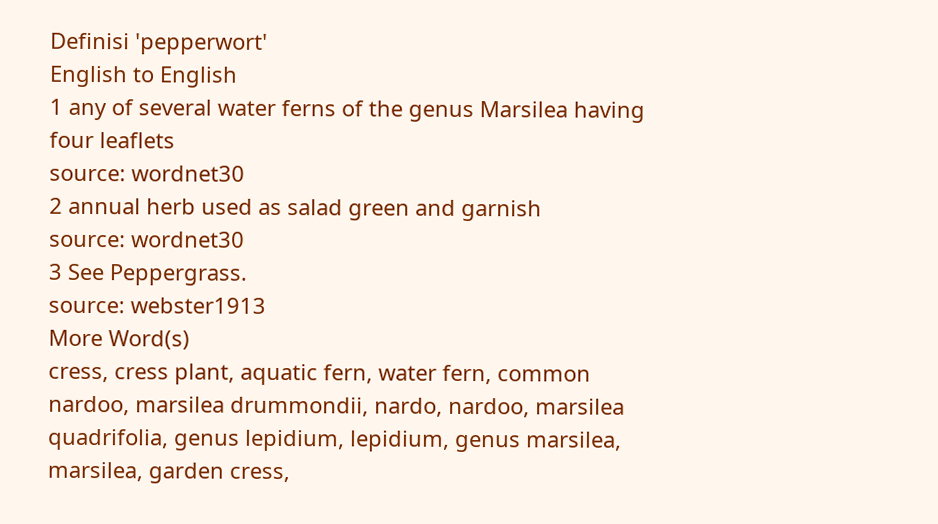Definisi 'pepperwort'
English to English
1 any of several water ferns of the genus Marsilea having four leaflets
source: wordnet30
2 annual herb used as salad green and garnish
source: wordnet30
3 See Peppergrass.
source: webster1913
More Word(s)
cress, cress plant, aquatic fern, water fern, common nardoo, marsilea drummondii, nardo, nardoo, marsilea quadrifolia, genus lepidium, lepidium, genus marsilea, marsilea, garden cress,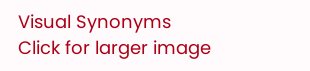Visual Synonyms
Click for larger image